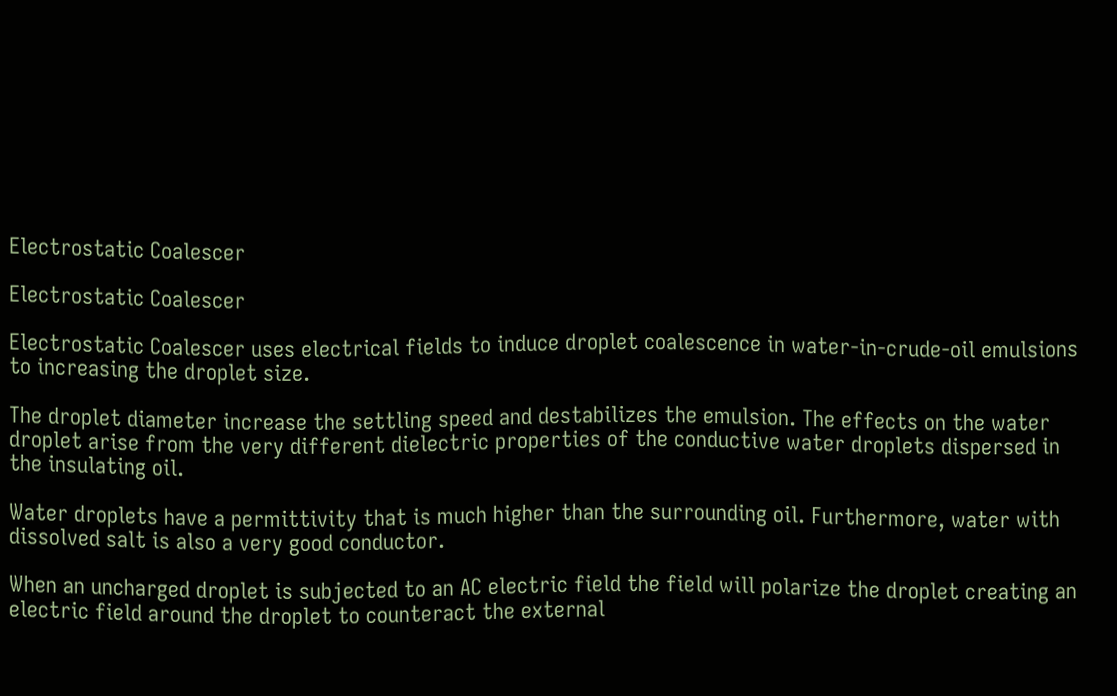Electrostatic Coalescer

Electrostatic Coalescer

Electrostatic Coalescer uses electrical fields to induce droplet coalescence in water-in-crude-oil emulsions to increasing the droplet size.

The droplet diameter increase the settling speed and destabilizes the emulsion. The effects on the water droplet arise from the very different dielectric properties of the conductive water droplets dispersed in the insulating oil.

Water droplets have a permittivity that is much higher than the surrounding oil. Furthermore, water with dissolved salt is also a very good conductor.

When an uncharged droplet is subjected to an AC electric field the field will polarize the droplet creating an electric field around the droplet to counteract the external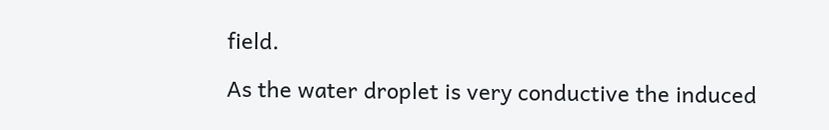field.

As the water droplet is very conductive the induced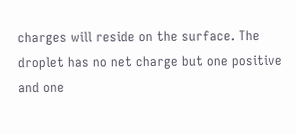charges will reside on the surface. The droplet has no net charge but one positive and one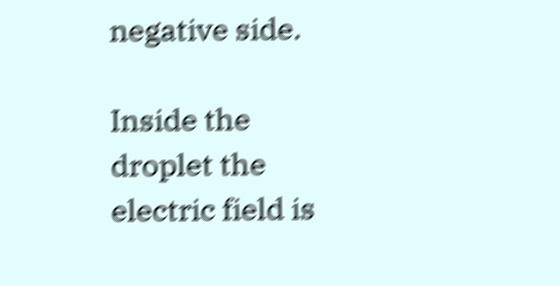negative side.

Inside the droplet the electric field is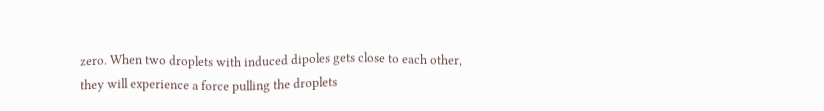zero. When two droplets with induced dipoles gets close to each other, they will experience a force pulling the droplets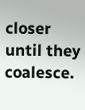closer until they coalesce.